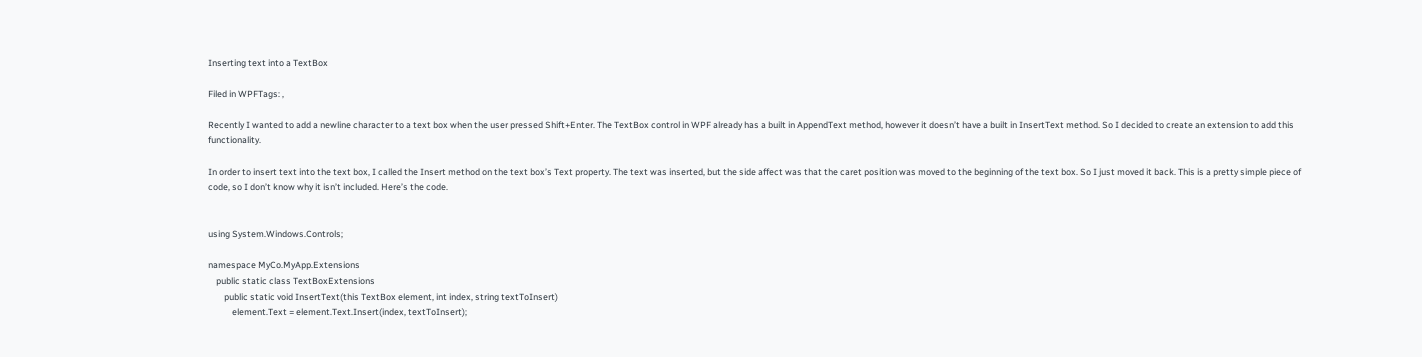Inserting text into a TextBox

Filed in WPFTags: ,

Recently I wanted to add a newline character to a text box when the user pressed Shift+Enter. The TextBox control in WPF already has a built in AppendText method, however it doesn’t have a built in InsertText method. So I decided to create an extension to add this functionality.

In order to insert text into the text box, I called the Insert method on the text box’s Text property. The text was inserted, but the side affect was that the caret position was moved to the beginning of the text box. So I just moved it back. This is a pretty simple piece of code, so I don’t know why it isn’t included. Here’s the code.


using System.Windows.Controls;

namespace MyCo.MyApp.Extensions
    public static class TextBoxExtensions
        public static void InsertText(this TextBox element, int index, string textToInsert)
            element.Text = element.Text.Insert(index, textToInsert);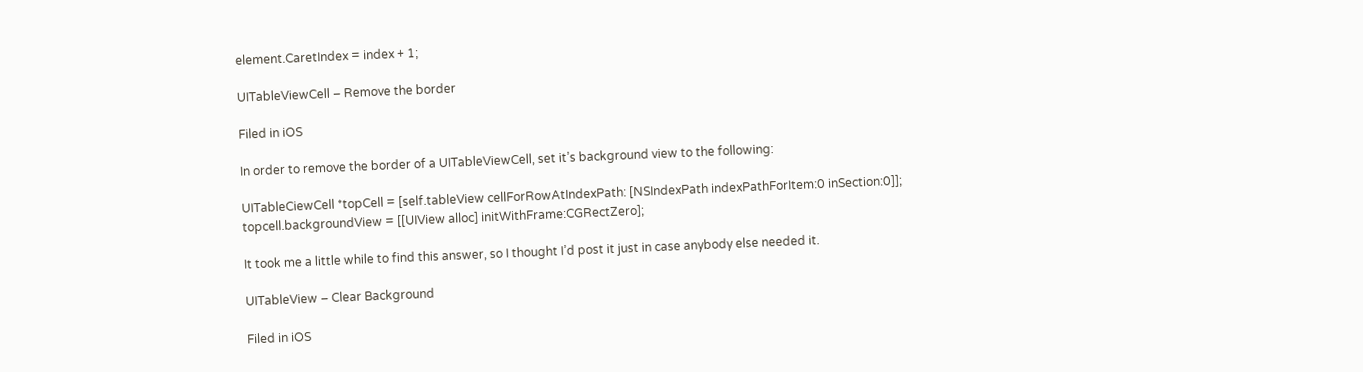element.CaretIndex = index + 1;

UITableViewCell – Remove the border

Filed in iOS

In order to remove the border of a UITableViewCell, set it’s background view to the following:

UITableCiewCell *topCell = [self.tableView cellForRowAtIndexPath: [NSIndexPath indexPathForItem:0 inSection:0]];
topcell.backgroundView = [[UIView alloc] initWithFrame:CGRectZero];

It took me a little while to find this answer, so I thought I’d post it just in case anybody else needed it.

UITableView – Clear Background

Filed in iOS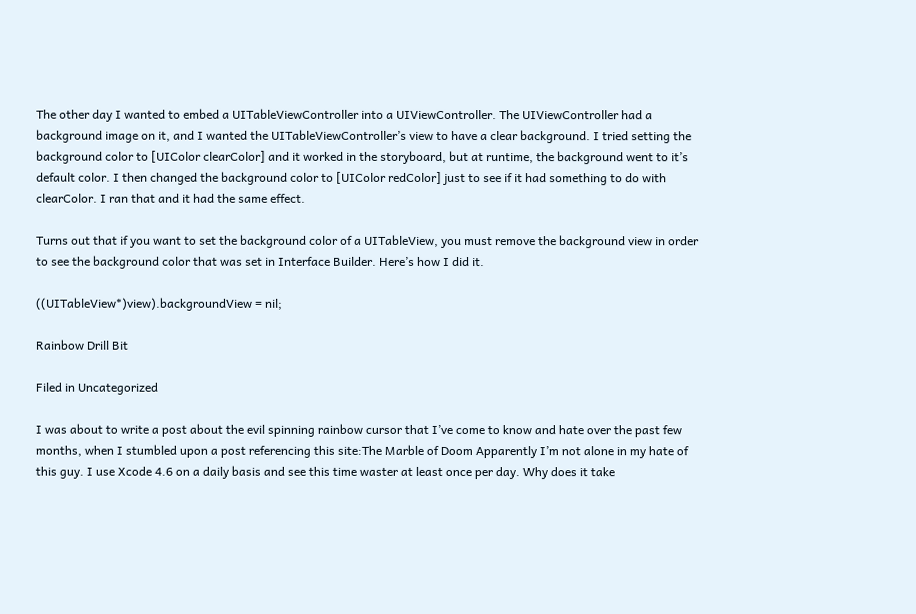The other day I wanted to embed a UITableViewController into a UIViewController. The UIViewController had a background image on it, and I wanted the UITableViewController’s view to have a clear background. I tried setting the background color to [UIColor clearColor] and it worked in the storyboard, but at runtime, the background went to it’s default color. I then changed the background color to [UIColor redColor] just to see if it had something to do with clearColor. I ran that and it had the same effect.

Turns out that if you want to set the background color of a UITableView, you must remove the background view in order to see the background color that was set in Interface Builder. Here’s how I did it.

((UITableView*)view).backgroundView = nil;

Rainbow Drill Bit

Filed in Uncategorized

I was about to write a post about the evil spinning rainbow cursor that I’ve come to know and hate over the past few months, when I stumbled upon a post referencing this site:The Marble of Doom Apparently I’m not alone in my hate of this guy. I use Xcode 4.6 on a daily basis and see this time waster at least once per day. Why does it take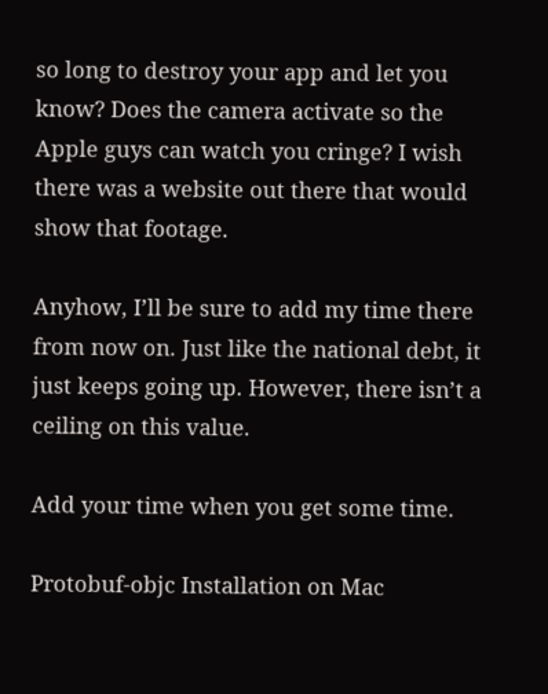so long to destroy your app and let you know? Does the camera activate so the Apple guys can watch you cringe? I wish there was a website out there that would show that footage.

Anyhow, I’ll be sure to add my time there from now on. Just like the national debt, it just keeps going up. However, there isn’t a ceiling on this value.

Add your time when you get some time.

Protobuf-objc Installation on Mac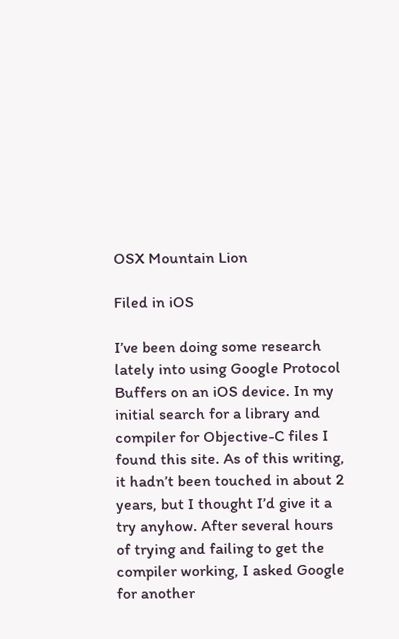OSX Mountain Lion

Filed in iOS

I’ve been doing some research lately into using Google Protocol Buffers on an iOS device. In my initial search for a library and compiler for Objective-C files I found this site. As of this writing, it hadn’t been touched in about 2 years, but I thought I’d give it a try anyhow. After several hours of trying and failing to get the compiler working, I asked Google for another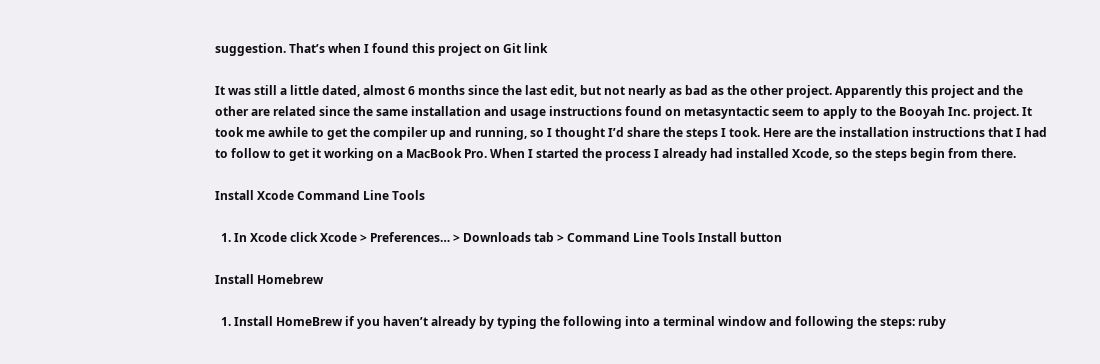suggestion. That’s when I found this project on Git link

It was still a little dated, almost 6 months since the last edit, but not nearly as bad as the other project. Apparently this project and the other are related since the same installation and usage instructions found on metasyntactic seem to apply to the Booyah Inc. project. It took me awhile to get the compiler up and running, so I thought I’d share the steps I took. Here are the installation instructions that I had to follow to get it working on a MacBook Pro. When I started the process I already had installed Xcode, so the steps begin from there.

Install Xcode Command Line Tools

  1. In Xcode click Xcode > Preferences… > Downloads tab > Command Line Tools Install button

Install Homebrew

  1. Install HomeBrew if you haven’t already by typing the following into a terminal window and following the steps: ruby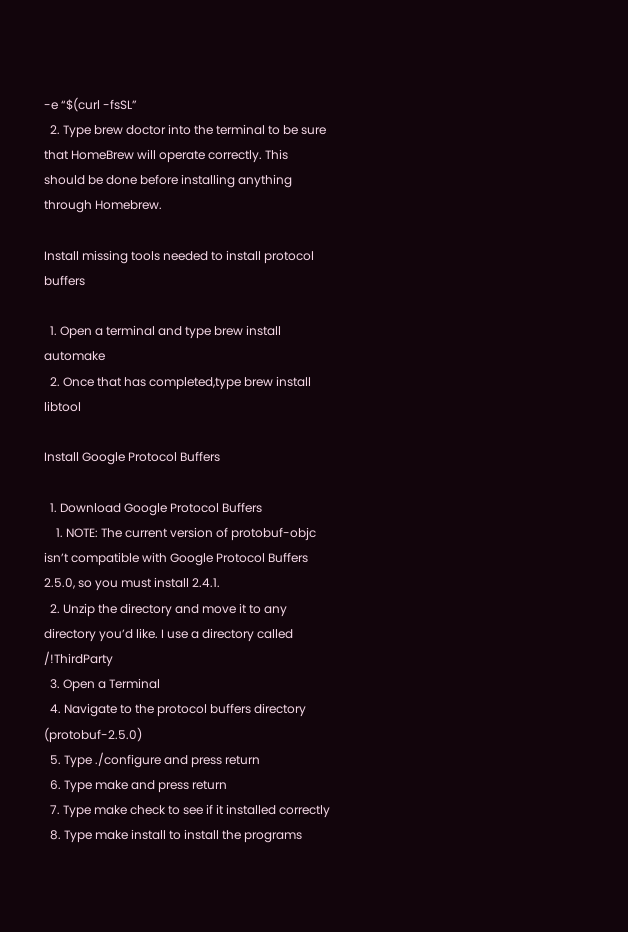-e “$(curl -fsSL”
  2. Type brew doctor into the terminal to be sure that HomeBrew will operate correctly. This should be done before installing anything through Homebrew.

Install missing tools needed to install protocol buffers

  1. Open a terminal and type brew install automake
  2. Once that has completed,type brew install libtool

Install Google Protocol Buffers

  1. Download Google Protocol Buffers
    1. NOTE: The current version of protobuf-objc isn’t compatible with Google Protocol Buffers 2.5.0, so you must install 2.4.1.
  2. Unzip the directory and move it to any directory you’d like. I use a directory called /!ThirdParty
  3. Open a Terminal
  4. Navigate to the protocol buffers directory (protobuf-2.5.0)
  5. Type ./configure and press return
  6. Type make and press return
  7. Type make check to see if it installed correctly
  8. Type make install to install the programs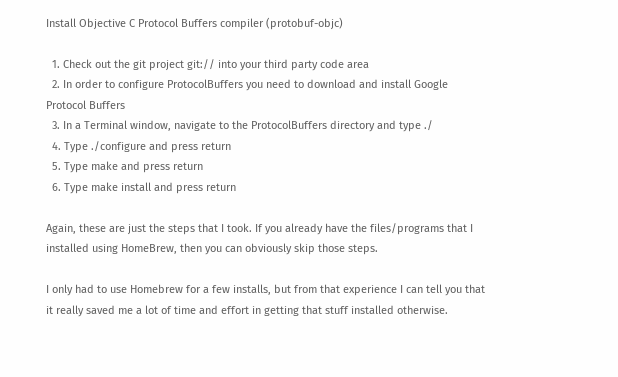Install Objective C Protocol Buffers compiler (protobuf-objc)

  1. Check out the git project git:// into your third party code area
  2. In order to configure ProtocolBuffers you need to download and install Google Protocol Buffers
  3. In a Terminal window, navigate to the ProtocolBuffers directory and type ./
  4. Type ./configure and press return
  5. Type make and press return
  6. Type make install and press return

Again, these are just the steps that I took. If you already have the files/programs that I installed using HomeBrew, then you can obviously skip those steps.

I only had to use Homebrew for a few installs, but from that experience I can tell you that it really saved me a lot of time and effort in getting that stuff installed otherwise.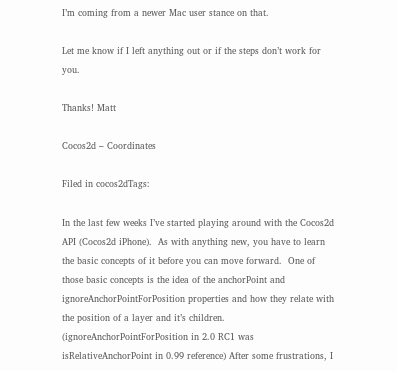I’m coming from a newer Mac user stance on that.

Let me know if I left anything out or if the steps don’t work for you.

Thanks! Matt

Cocos2d – Coordinates

Filed in cocos2dTags:

In the last few weeks I’ve started playing around with the Cocos2d API (Cocos2d iPhone).  As with anything new, you have to learn the basic concepts of it before you can move forward.  One of those basic concepts is the idea of the anchorPoint and ignoreAnchorPointForPosition properties and how they relate with the position of a layer and it’s children.  (ignoreAnchorPointForPosition in 2.0 RC1 was isRelativeAnchorPoint in 0.99 reference) After some frustrations, I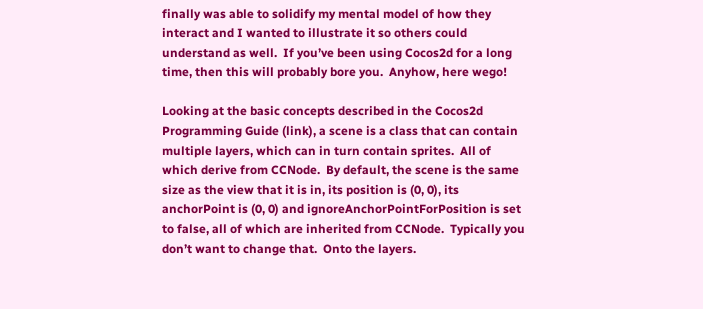finally was able to solidify my mental model of how they interact and I wanted to illustrate it so others could understand as well.  If you’ve been using Cocos2d for a long time, then this will probably bore you.  Anyhow, here wego!

Looking at the basic concepts described in the Cocos2d Programming Guide (link), a scene is a class that can contain multiple layers, which can in turn contain sprites.  All of which derive from CCNode.  By default, the scene is the same size as the view that it is in, its position is (0, 0), its anchorPoint is (0, 0) and ignoreAnchorPointForPosition is set to false, all of which are inherited from CCNode.  Typically you don’t want to change that.  Onto the layers.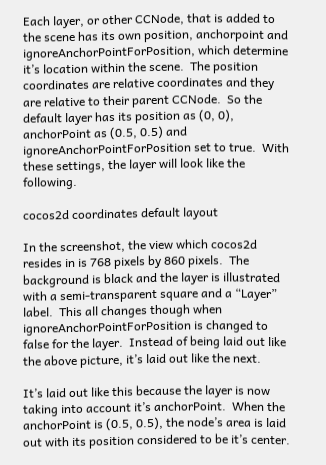Each layer, or other CCNode, that is added to the scene has its own position, anchorpoint and ignoreAnchorPointForPosition, which determine it’s location within the scene.  The position coordinates are relative coordinates and they are relative to their parent CCNode.  So the default layer has its position as (0, 0), anchorPoint as (0.5, 0.5) and ignoreAnchorPointForPosition set to true.  With these settings, the layer will look like the following.

cocos2d coordinates default layout

In the screenshot, the view which cocos2d resides in is 768 pixels by 860 pixels.  The background is black and the layer is illustrated with a semi-transparent square and a “Layer” label.  This all changes though when ignoreAnchorPointForPosition is changed to false for the layer.  Instead of being laid out like the above picture, it’s laid out like the next.

It’s laid out like this because the layer is now taking into account it’s anchorPoint.  When the anchorPoint is (0.5, 0.5), the node’s area is laid out with its position considered to be it’s center.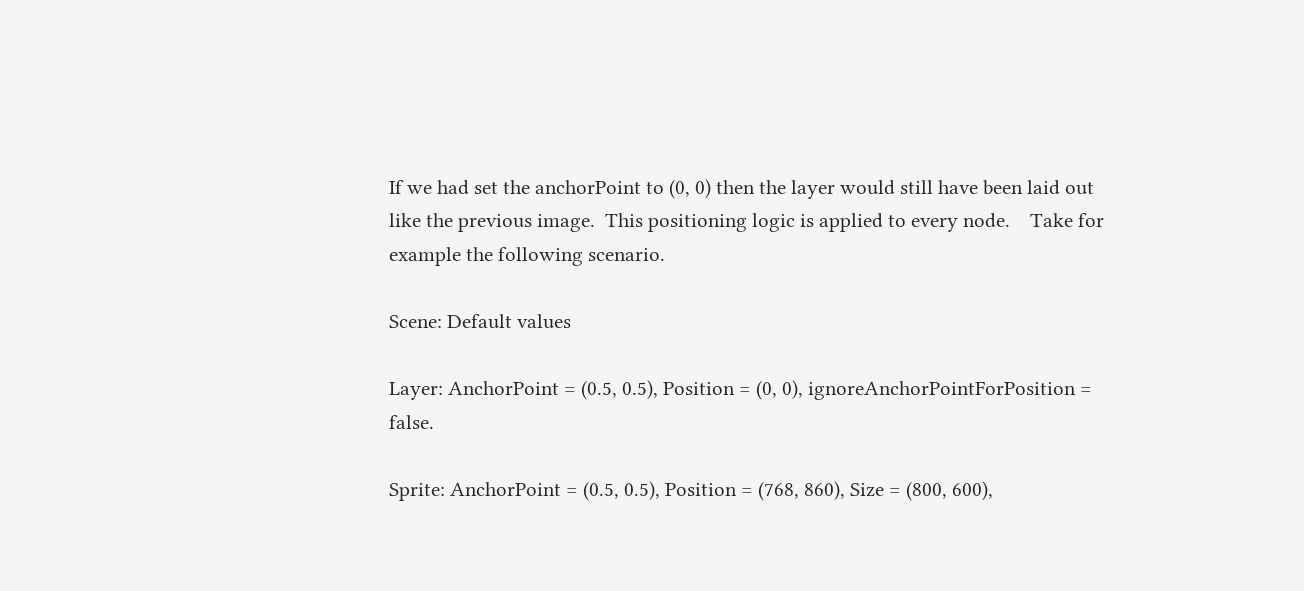If we had set the anchorPoint to (0, 0) then the layer would still have been laid out like the previous image.  This positioning logic is applied to every node.    Take for example the following scenario.

Scene: Default values

Layer: AnchorPoint = (0.5, 0.5), Position = (0, 0), ignoreAnchorPointForPosition = false.

Sprite: AnchorPoint = (0.5, 0.5), Position = (768, 860), Size = (800, 600),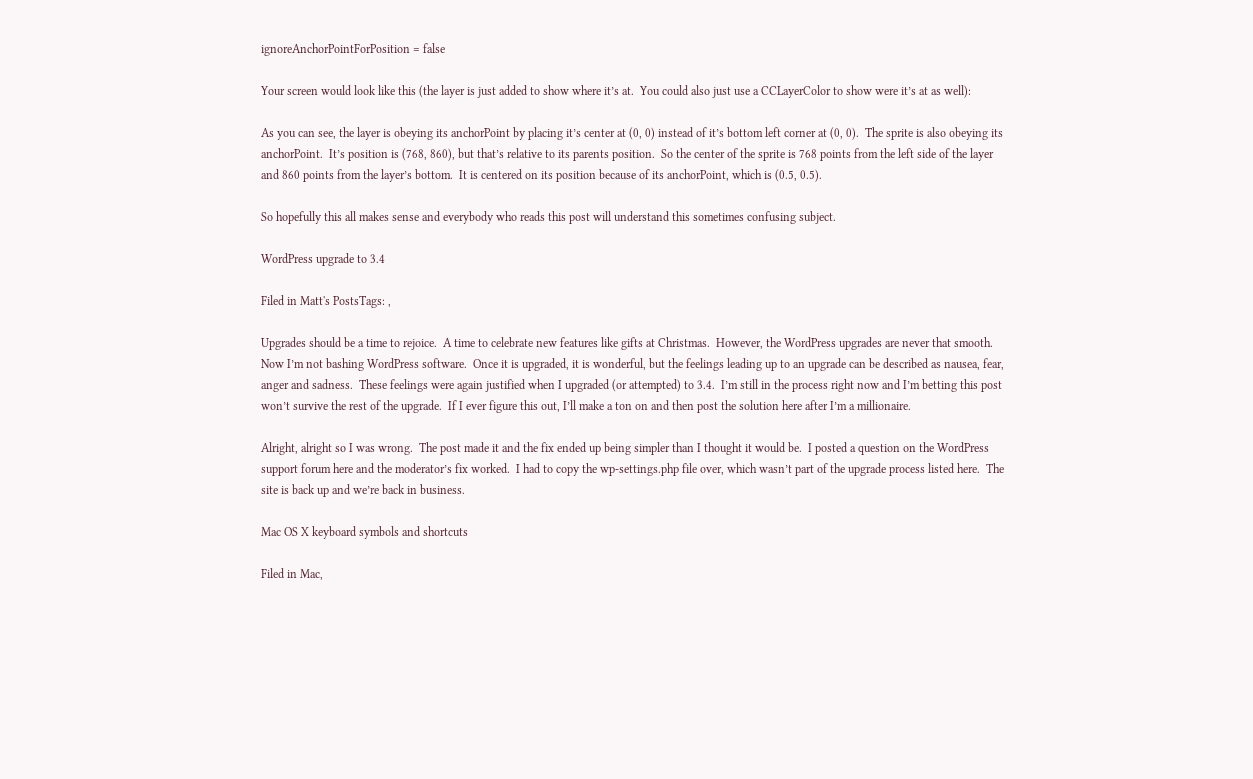ignoreAnchorPointForPosition = false

Your screen would look like this (the layer is just added to show where it’s at.  You could also just use a CCLayerColor to show were it’s at as well):

As you can see, the layer is obeying its anchorPoint by placing it’s center at (0, 0) instead of it’s bottom left corner at (0, 0).  The sprite is also obeying its anchorPoint.  It’s position is (768, 860), but that’s relative to its parents position.  So the center of the sprite is 768 points from the left side of the layer and 860 points from the layer’s bottom.  It is centered on its position because of its anchorPoint, which is (0.5, 0.5).

So hopefully this all makes sense and everybody who reads this post will understand this sometimes confusing subject.

WordPress upgrade to 3.4

Filed in Matt's PostsTags: ,

Upgrades should be a time to rejoice.  A time to celebrate new features like gifts at Christmas.  However, the WordPress upgrades are never that smooth.  Now I’m not bashing WordPress software.  Once it is upgraded, it is wonderful, but the feelings leading up to an upgrade can be described as nausea, fear, anger and sadness.  These feelings were again justified when I upgraded (or attempted) to 3.4.  I’m still in the process right now and I’m betting this post won’t survive the rest of the upgrade.  If I ever figure this out, I’ll make a ton on and then post the solution here after I’m a millionaire.

Alright, alright so I was wrong.  The post made it and the fix ended up being simpler than I thought it would be.  I posted a question on the WordPress support forum here and the moderator’s fix worked.  I had to copy the wp-settings.php file over, which wasn’t part of the upgrade process listed here.  The site is back up and we’re back in business.

Mac OS X keyboard symbols and shortcuts

Filed in Mac,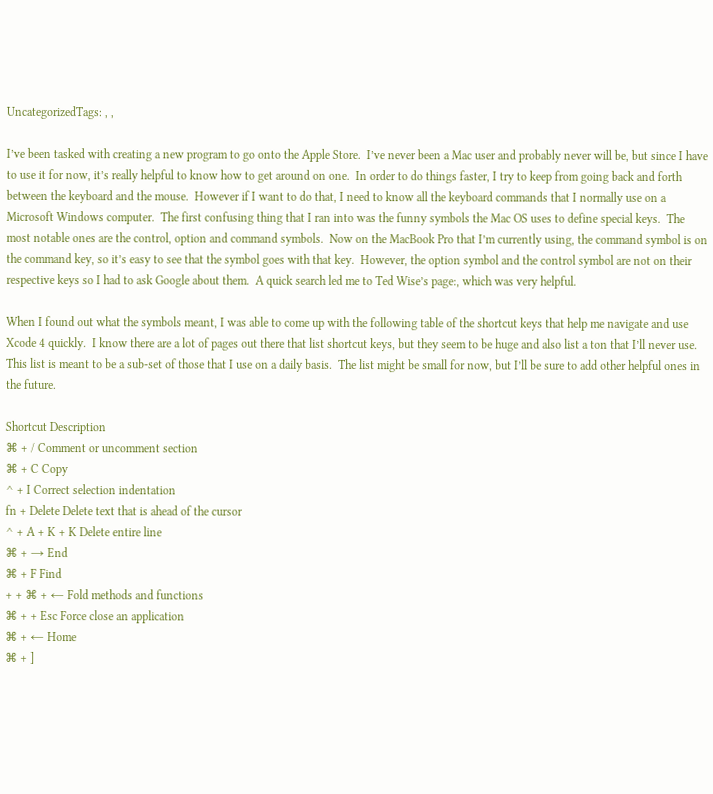UncategorizedTags: , ,

I’ve been tasked with creating a new program to go onto the Apple Store.  I’ve never been a Mac user and probably never will be, but since I have to use it for now, it’s really helpful to know how to get around on one.  In order to do things faster, I try to keep from going back and forth between the keyboard and the mouse.  However if I want to do that, I need to know all the keyboard commands that I normally use on a Microsoft Windows computer.  The first confusing thing that I ran into was the funny symbols the Mac OS uses to define special keys.  The most notable ones are the control, option and command symbols.  Now on the MacBook Pro that I’m currently using, the command symbol is on the command key, so it’s easy to see that the symbol goes with that key.  However, the option symbol and the control symbol are not on their respective keys so I had to ask Google about them.  A quick search led me to Ted Wise’s page:, which was very helpful.

When I found out what the symbols meant, I was able to come up with the following table of the shortcut keys that help me navigate and use Xcode 4 quickly.  I know there are a lot of pages out there that list shortcut keys, but they seem to be huge and also list a ton that I’ll never use.  This list is meant to be a sub-set of those that I use on a daily basis.  The list might be small for now, but I’ll be sure to add other helpful ones in the future.

Shortcut Description
⌘ + / Comment or uncomment section
⌘ + C Copy
⌃ + I Correct selection indentation
fn + Delete Delete text that is ahead of the cursor
⌃ + A + K + K Delete entire line
⌘ + → End
⌘ + F Find
+ + ⌘ + ← Fold methods and functions
⌘ + + Esc Force close an application
⌘ + ← Home
⌘ + ]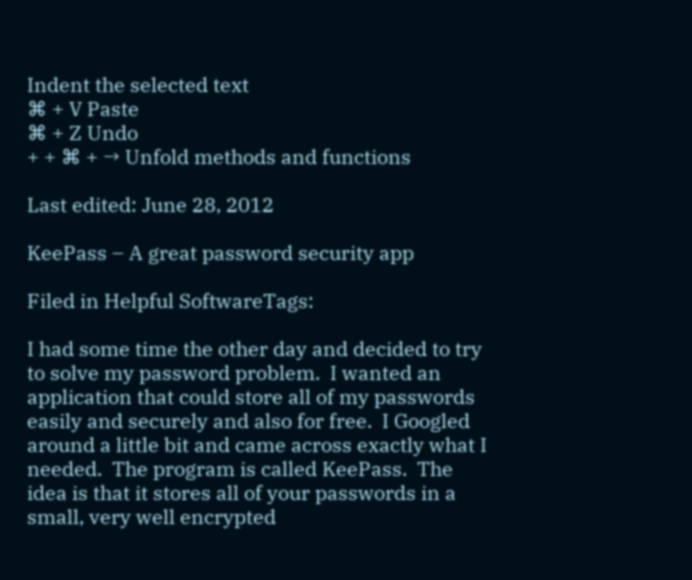Indent the selected text
⌘ + V Paste
⌘ + Z Undo
+ + ⌘ + → Unfold methods and functions

Last edited: June 28, 2012

KeePass – A great password security app

Filed in Helpful SoftwareTags:

I had some time the other day and decided to try to solve my password problem.  I wanted an application that could store all of my passwords easily and securely and also for free.  I Googled around a little bit and came across exactly what I needed.  The program is called KeePass.  The idea is that it stores all of your passwords in a small, very well encrypted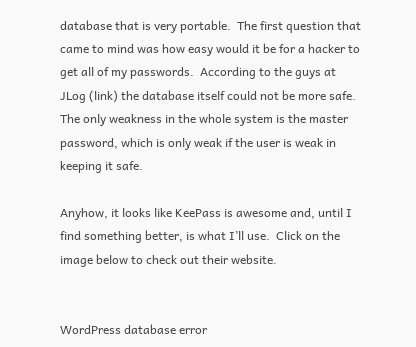database that is very portable.  The first question that came to mind was how easy would it be for a hacker to get all of my passwords.  According to the guys at JLog (link) the database itself could not be more safe.  The only weakness in the whole system is the master password, which is only weak if the user is weak in keeping it safe.

Anyhow, it looks like KeePass is awesome and, until I find something better, is what I’ll use.  Click on the image below to check out their website.


WordPress database error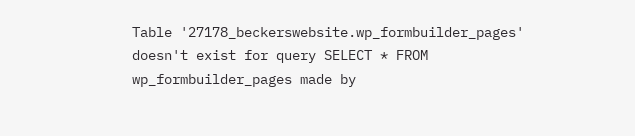Table '27178_beckerswebsite.wp_formbuilder_pages' doesn't exist for query SELECT * FROM wp_formbuilder_pages made by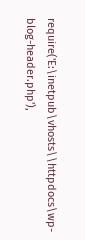require('E:\inetpub\vhosts\\httpdocs\wp-blog-header.php'),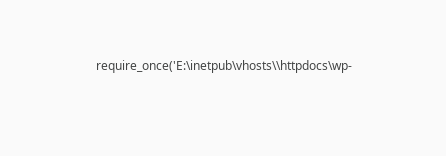require_once('E:\inetpub\vhosts\\httpdocs\wp-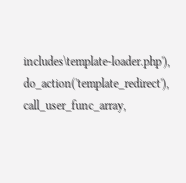includes\template-loader.php'), do_action('template_redirect'), call_user_func_array,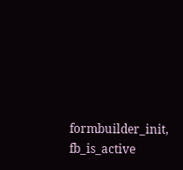formbuilder_init, fb_is_active